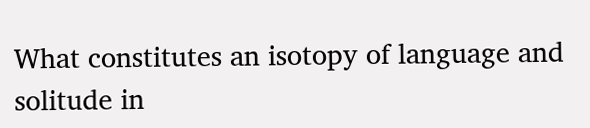What constitutes an isotopy of language and solitude in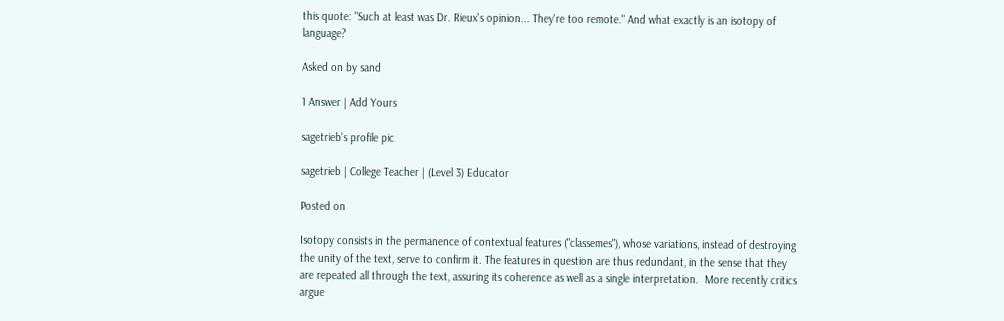this quote: "Such at least was Dr. Rieux's opinion... They're too remote." And what exactly is an isotopy of language?

Asked on by sand

1 Answer | Add Yours

sagetrieb's profile pic

sagetrieb | College Teacher | (Level 3) Educator

Posted on

Isotopy consists in the permanence of contextual features ("classemes"), whose variations, instead of destroying the unity of the text, serve to confirm it. The features in question are thus redundant, in the sense that they are repeated all through the text, assuring its coherence as well as a single interpretation.  More recently critics argue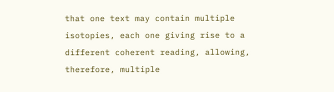that one text may contain multiple isotopies, each one giving rise to a different coherent reading, allowing, therefore, multiple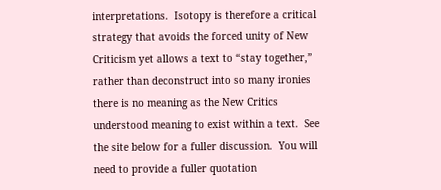interpretations.  Isotopy is therefore a critical strategy that avoids the forced unity of New Criticism yet allows a text to “stay together,” rather than deconstruct into so many ironies there is no meaning as the New Critics understood meaning to exist within a text.  See the site below for a fuller discussion.  You will need to provide a fuller quotation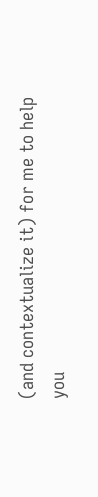(and contextualize it) for me to help you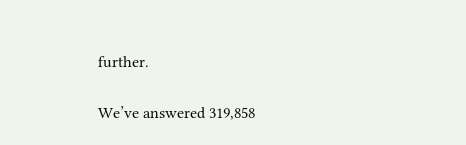further.

We’ve answered 319,858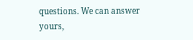questions. We can answer yours,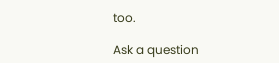too.

Ask a question